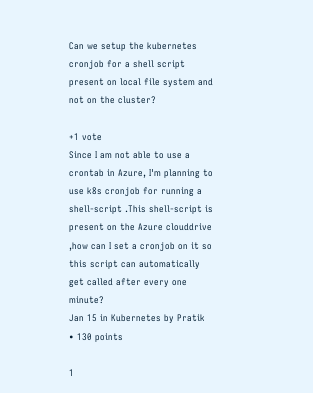Can we setup the kubernetes cronjob for a shell script present on local file system and not on the cluster?

+1 vote
Since I am not able to use a crontab in Azure, I'm planning to use k8s cronjob for running a shell-script .This shell-script is present on the Azure clouddrive ,how can I set a cronjob on it so this script can automatically get called after every one minute?
Jan 15 in Kubernetes by Pratik
• 130 points

1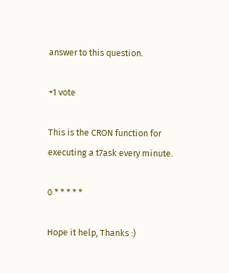answer to this question.

+1 vote

This is the CRON function for executing a t7ask every minute.

0 * * * * *

Hope it help, Thanks :)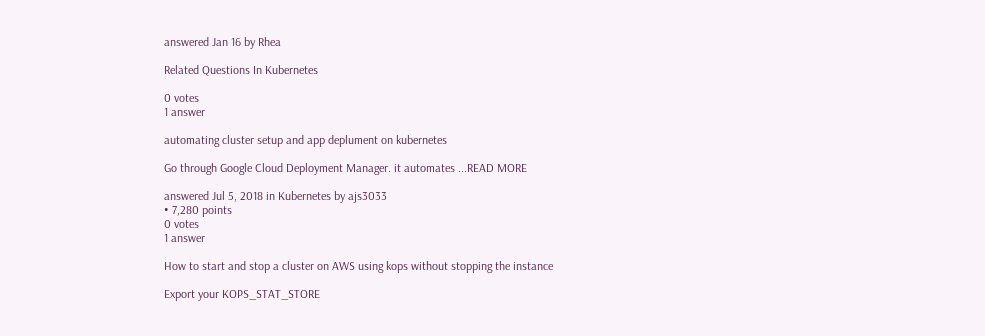answered Jan 16 by Rhea

Related Questions In Kubernetes

0 votes
1 answer

automating cluster setup and app deplument on kubernetes

Go through Google Cloud Deployment Manager. it automates ...READ MORE

answered Jul 5, 2018 in Kubernetes by ajs3033
• 7,280 points
0 votes
1 answer

How to start and stop a cluster on AWS using kops without stopping the instance

Export your KOPS_STAT_STORE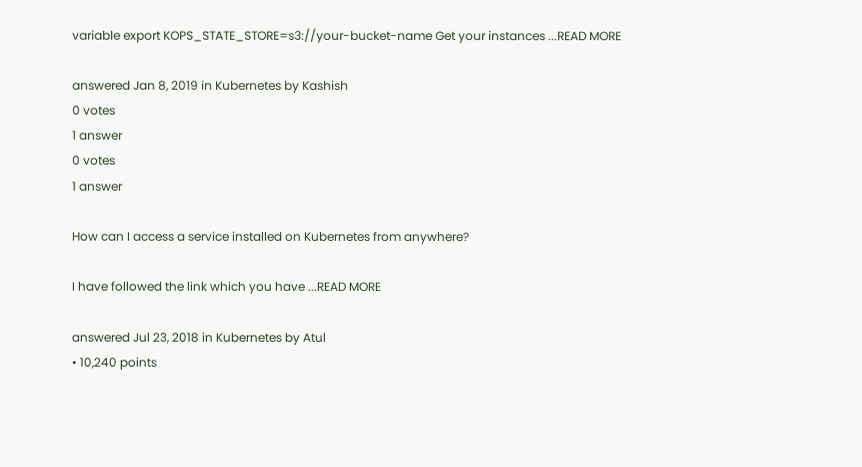variable export KOPS_STATE_STORE=s3://your-bucket-name Get your instances ...READ MORE

answered Jan 8, 2019 in Kubernetes by Kashish
0 votes
1 answer
0 votes
1 answer

How can I access a service installed on Kubernetes from anywhere?

I have followed the link which you have ...READ MORE

answered Jul 23, 2018 in Kubernetes by Atul
• 10,240 points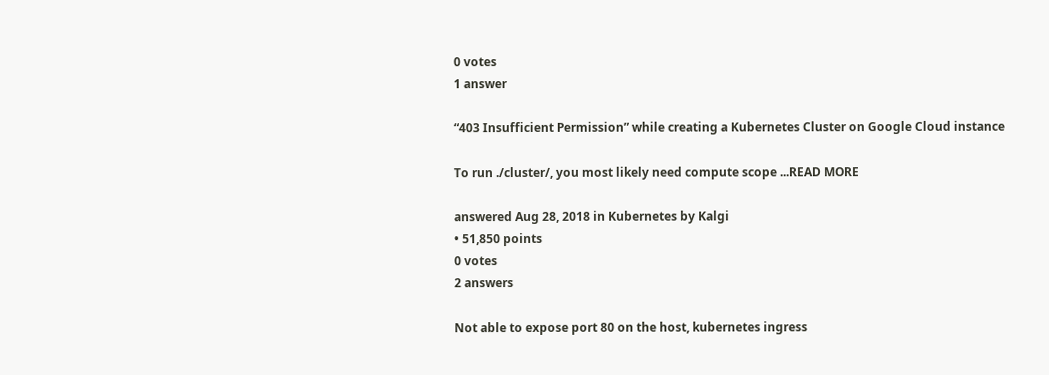0 votes
1 answer

“403 Insufficient Permission” while creating a Kubernetes Cluster on Google Cloud instance

To run ./cluster/, you most likely need compute scope ...READ MORE

answered Aug 28, 2018 in Kubernetes by Kalgi
• 51,850 points
0 votes
2 answers

Not able to expose port 80 on the host, kubernetes ingress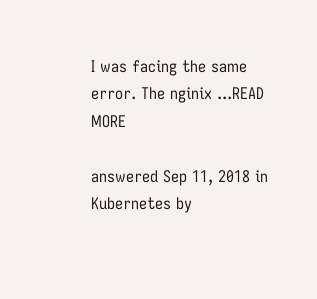I was facing the same error. The nginix ...READ MORE

answered Sep 11, 2018 in Kubernetes by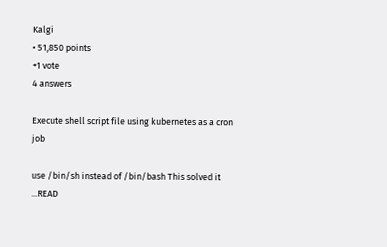Kalgi
• 51,850 points
+1 vote
4 answers

Execute shell script file using kubernetes as a cron job

use /bin/sh instead of /bin/bash This solved it ...READ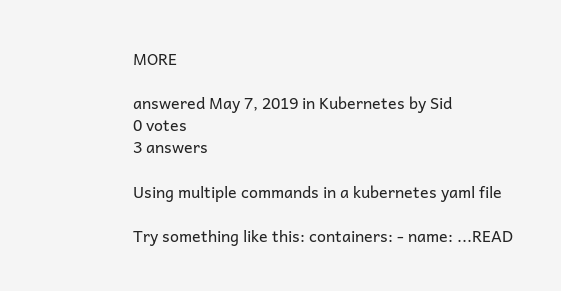MORE

answered May 7, 2019 in Kubernetes by Sid
0 votes
3 answers

Using multiple commands in a kubernetes yaml file

Try something like this: containers: - name: ...READ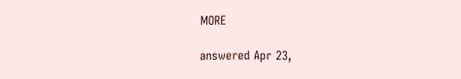MORE

answered Apr 23,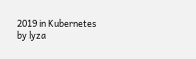2019 in Kubernetes by lyza